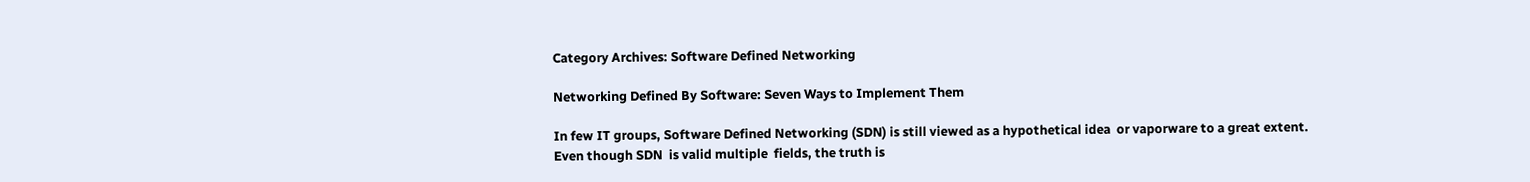Category Archives: Software Defined Networking

Networking Defined By Software: Seven Ways to Implement Them

In few IT groups, Software Defined Networking (SDN) is still viewed as a hypothetical idea  or vaporware to a great extent. Even though SDN  is valid multiple  fields, the truth is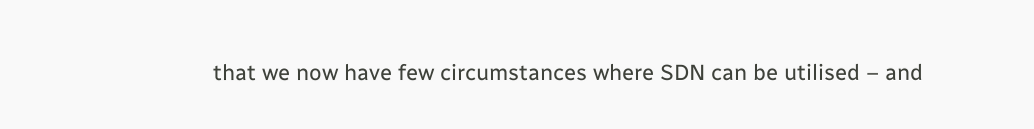that we now have few circumstances where SDN can be utilised – and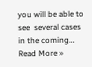you will be able to see  several cases in the coming… Read More »